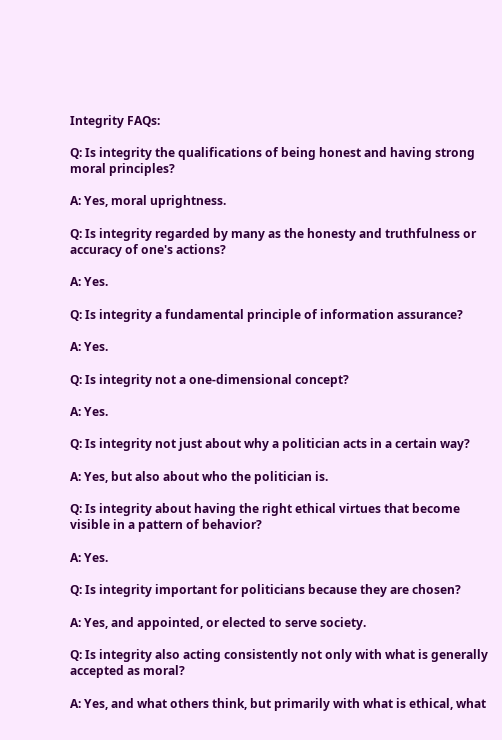Integrity FAQs:

Q: Is integrity the qualifications of being honest and having strong moral principles?

A: Yes, moral uprightness.

Q: Is integrity regarded by many as the honesty and truthfulness or accuracy of one's actions?

A: Yes.

Q: Is integrity a fundamental principle of information assurance?

A: Yes.

Q: Is integrity not a one-dimensional concept?

A: Yes.

Q: Is integrity not just about why a politician acts in a certain way?

A: Yes, but also about who the politician is.

Q: Is integrity about having the right ethical virtues that become visible in a pattern of behavior?

A: Yes.

Q: Is integrity important for politicians because they are chosen?

A: Yes, and appointed, or elected to serve society.

Q: Is integrity also acting consistently not only with what is generally accepted as moral?

A: Yes, and what others think, but primarily with what is ethical, what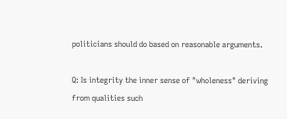politicians should do based on reasonable arguments.

Q: Is integrity the inner sense of "wholeness" deriving from qualities such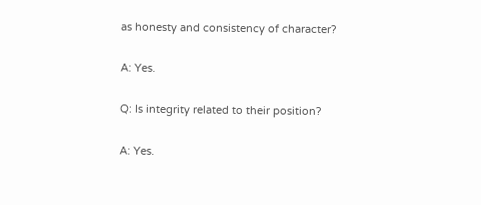as honesty and consistency of character?

A: Yes.

Q: Is integrity related to their position?

A: Yes.